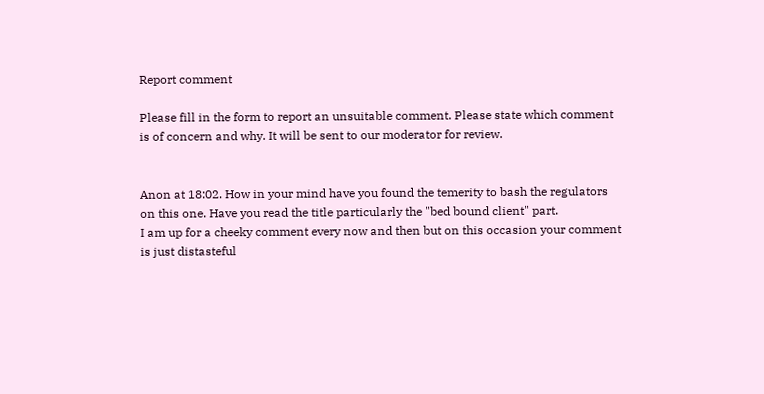Report comment

Please fill in the form to report an unsuitable comment. Please state which comment is of concern and why. It will be sent to our moderator for review.


Anon at 18:02. How in your mind have you found the temerity to bash the regulators on this one. Have you read the title particularly the "bed bound client" part.
I am up for a cheeky comment every now and then but on this occasion your comment is just distasteful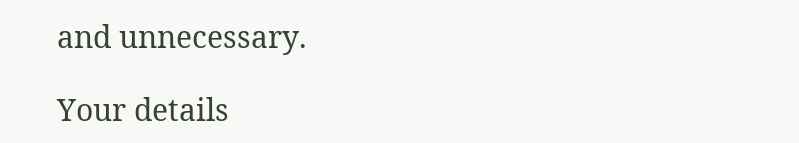and unnecessary.

Your details